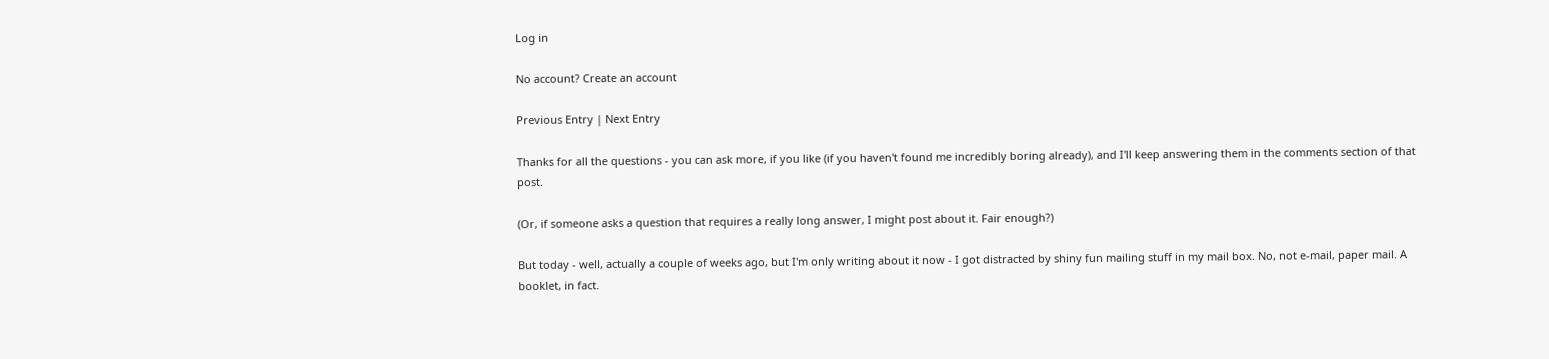Log in

No account? Create an account

Previous Entry | Next Entry

Thanks for all the questions - you can ask more, if you like (if you haven't found me incredibly boring already), and I'll keep answering them in the comments section of that post.

(Or, if someone asks a question that requires a really long answer, I might post about it. Fair enough?)

But today - well, actually a couple of weeks ago, but I'm only writing about it now - I got distracted by shiny fun mailing stuff in my mail box. No, not e-mail, paper mail. A booklet, in fact.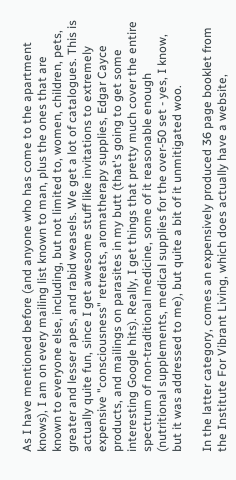As I have mentioned before (and anyone who has come to the apartment knows), I am on every mailing list known to man, plus the ones that are known to everyone else, including, but not limited to, women, children, pets, greater and lesser apes, and rabid weasels. We get a lot of catalogues. This is actually quite fun, since I get awesome stuff like invitations to extremely expensive "consciousness" retreats, aromatherapy supplies, Edgar Cayce products, and mailings on parasites in my butt (that's going to get some interesting Google hits). Really, I get things that pretty much cover the entire spectrum of non-traditional medicine, some of it reasonable enough (nutritional supplements, medical supplies for the over-50 set - yes, I know, but it was addressed to me), but quite a bit of it unmitigated woo.

In the latter category, comes an expensively produced 36 page booklet from the Institute For Vibrant Living, which does actually have a website,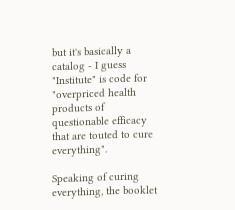but it's basically a catalog - I guess "Institute" is code for "overpriced health products of questionable efficacy that are touted to cure everything".

Speaking of curing everything, the booklet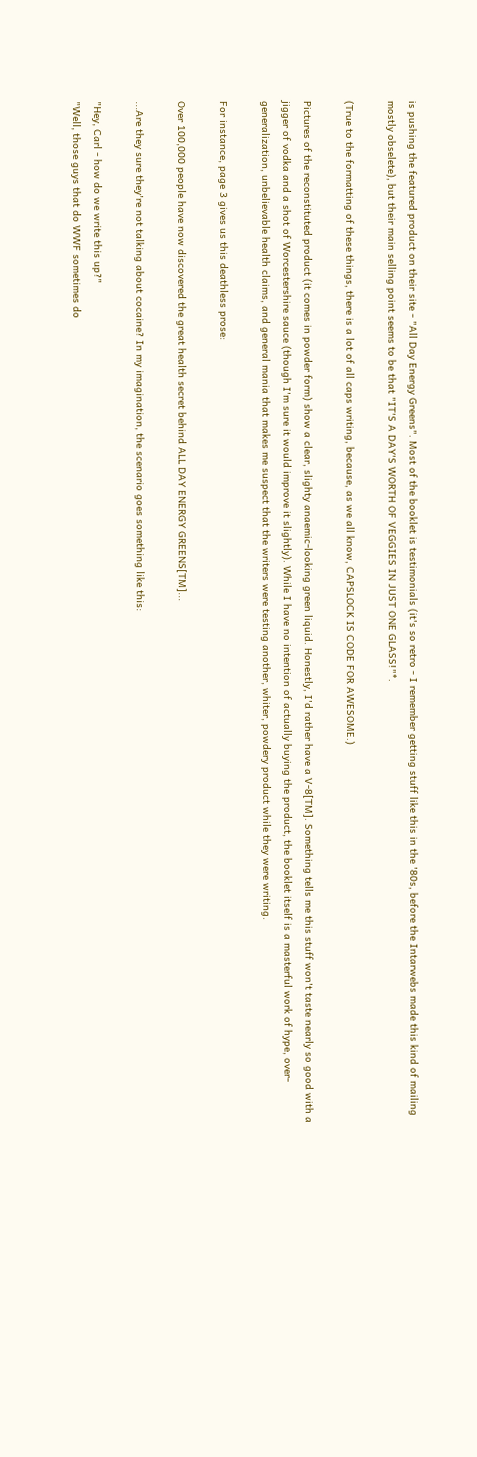is pushing the featured product on their site - "All Day Energy Greens". Most of the booklet is testimonials (it's so retro - I remember getting stuff like this in the '80s, before the Intarwebs made this kind of mailing mostly obselete), but their main selling point seems to be that "IT'S A DAY'S WORTH OF VEGGIES IN JUST ONE GLASS!"*.

(True to the formatting of these things, there is a lot of all caps writing, because, as we all know, CAPSLOCK IS CODE FOR AWESOME.)

Pictures of the reconstituted product (it comes in powder form) show a clear, slighty anaemic-looking green liquid. Honestly, I'd rather have a V-8[TM]. Something tells me this stuff won't taste nearly so good with a jigger of vodka and a shot of Worcestershire sauce (though I'm sure it would improve it slightly). While I have no intention of actually buying the product, the booklet itself is a masterful work of hype, over-generalization, unbelievable health claims, and general mania that makes me suspect that the writers were testing another, whiter, powdery product while they were writing.

For instance, page 3 gives us this deathless prose:

Over 100,000 people have now discovered the great health secret behind ALL DAY ENERGY GREENS[TM]...

...Are they sure they're not talking about cocaine? In my imagination, the scenario goes something like this:

"Hey, Carl - how do we write this up?"
"Well, those guys that do WWF sometimes do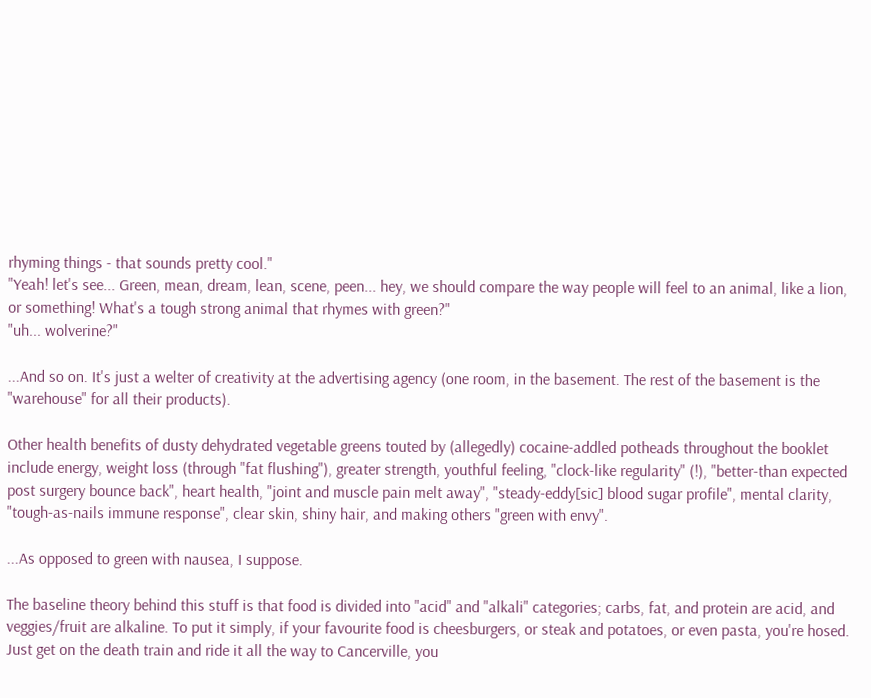rhyming things - that sounds pretty cool."
"Yeah! let's see... Green, mean, dream, lean, scene, peen... hey, we should compare the way people will feel to an animal, like a lion, or something! What's a tough strong animal that rhymes with green?"
"uh... wolverine?"

...And so on. It's just a welter of creativity at the advertising agency (one room, in the basement. The rest of the basement is the "warehouse" for all their products).

Other health benefits of dusty dehydrated vegetable greens touted by (allegedly) cocaine-addled potheads throughout the booklet include energy, weight loss (through "fat flushing"), greater strength, youthful feeling, "clock-like regularity" (!), "better-than expected post surgery bounce back", heart health, "joint and muscle pain melt away", "steady-eddy[sic] blood sugar profile", mental clarity, "tough-as-nails immune response", clear skin, shiny hair, and making others "green with envy".

...As opposed to green with nausea, I suppose.

The baseline theory behind this stuff is that food is divided into "acid" and "alkali" categories; carbs, fat, and protein are acid, and veggies/fruit are alkaline. To put it simply, if your favourite food is cheesburgers, or steak and potatoes, or even pasta, you're hosed. Just get on the death train and ride it all the way to Cancerville, you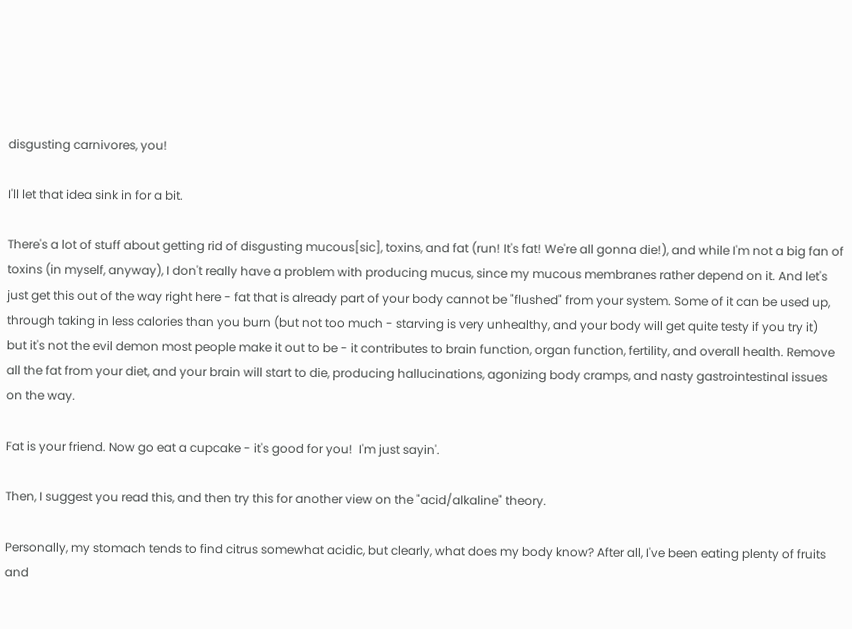disgusting carnivores, you!

I'll let that idea sink in for a bit.

There's a lot of stuff about getting rid of disgusting mucous[sic], toxins, and fat (run! It's fat! We're all gonna die!), and while I'm not a big fan of toxins (in myself, anyway), I don't really have a problem with producing mucus, since my mucous membranes rather depend on it. And let's just get this out of the way right here - fat that is already part of your body cannot be "flushed" from your system. Some of it can be used up, through taking in less calories than you burn (but not too much - starving is very unhealthy, and your body will get quite testy if you try it)  but it's not the evil demon most people make it out to be - it contributes to brain function, organ function, fertility, and overall health. Remove all the fat from your diet, and your brain will start to die, producing hallucinations, agonizing body cramps, and nasty gastrointestinal issues on the way.

Fat is your friend. Now go eat a cupcake - it's good for you!  I'm just sayin'.

Then, I suggest you read this, and then try this for another view on the "acid/alkaline" theory.

Personally, my stomach tends to find citrus somewhat acidic, but clearly, what does my body know? After all, I've been eating plenty of fruits and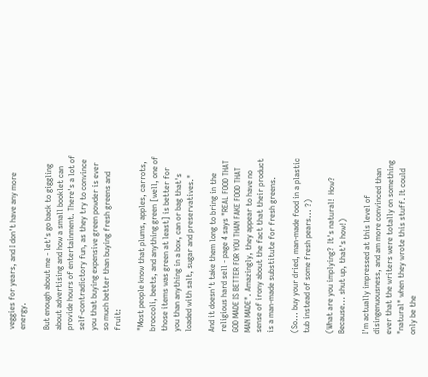veggies for years, and I don't have any more energy.

But enough about me - let's go back to giggling about advertising and how a small booklet can provide hours of entertainment. There's a lot of self-contradictory fun, as they try to convince you that buying expensive green powder is ever so much better than buying fresh greens and fruit:

"Most people know that plums, apples, carrots, broccoli, beets, and anything green [well, one of those items was green at least] is better for you than anything in a box, can or bag that's loaded with salt, sugar and preservatives."

And it doesn't take them long to bring in the religious hard sell - page 4 says "REAL FOOD THAT GOD MADE IS BETTER FOR YOU THAN FAKE FOOD THAT MAN MADE". Amazingly, they appear to have no sense of irony about the fact that their product is a man-made substitute for fresh greens.

(So... buy your dried, man-made food in a plastic tub instead of some fresh pears... ?)

(What are you implying?  It's natural!  How?  Because... shut up, that's how!)

I'm actually impressed at this level of disingenuousness, and am more convinced than ever that the writers were totally on something "natural" when they wrote this stuff. It could only be the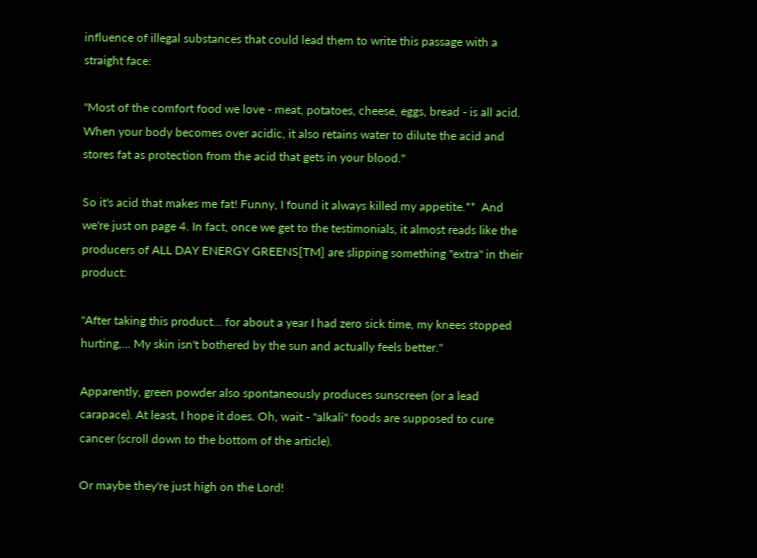influence of illegal substances that could lead them to write this passage with a straight face:

"Most of the comfort food we love - meat, potatoes, cheese, eggs, bread - is all acid. When your body becomes over acidic, it also retains water to dilute the acid and stores fat as protection from the acid that gets in your blood."

So it's acid that makes me fat! Funny, I found it always killed my appetite.**  And we're just on page 4. In fact, once we get to the testimonials, it almost reads like the producers of ALL DAY ENERGY GREENS[TM] are slipping something "extra" in their product:

"After taking this product... for about a year I had zero sick time, my knees stopped hurting,... My skin isn't bothered by the sun and actually feels better."

Apparently, green powder also spontaneously produces sunscreen (or a lead carapace). At least, I hope it does. Oh, wait - "alkali" foods are supposed to cure cancer (scroll down to the bottom of the article).

Or maybe they're just high on the Lord!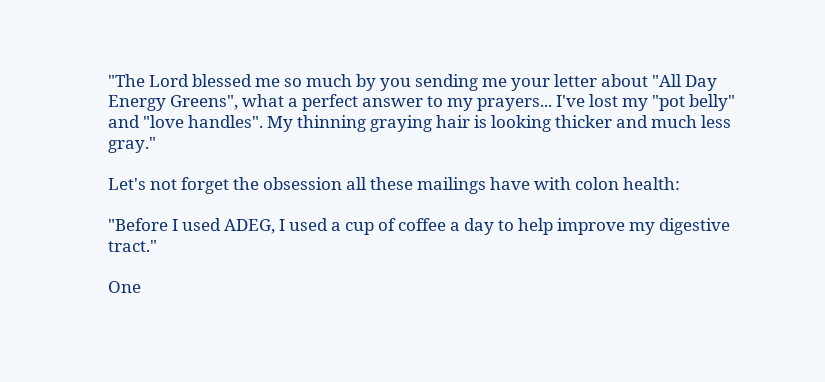"The Lord blessed me so much by you sending me your letter about "All Day Energy Greens", what a perfect answer to my prayers... I've lost my "pot belly" and "love handles". My thinning graying hair is looking thicker and much less gray."

Let's not forget the obsession all these mailings have with colon health:

"Before I used ADEG, I used a cup of coffee a day to help improve my digestive tract."

One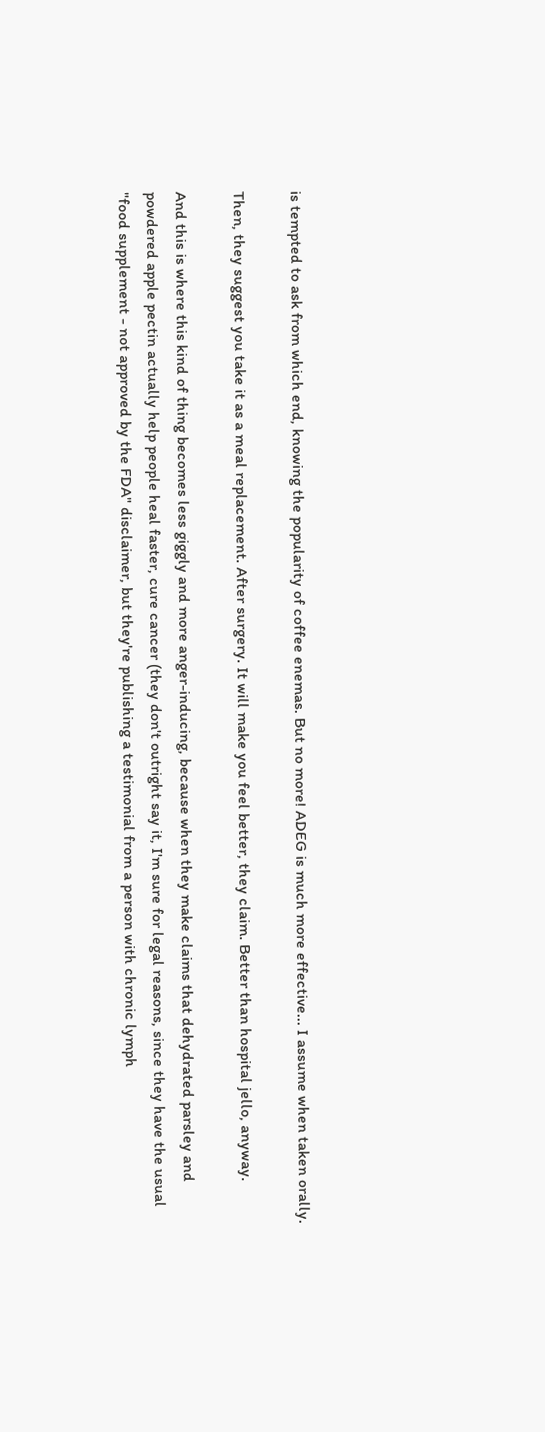is tempted to ask from which end, knowing the popularity of coffee enemas. But no more! ADEG is much more effective... I assume when taken orally.

Then, they suggest you take it as a meal replacement. After surgery. It will make you feel better, they claim. Better than hospital jello, anyway.

And this is where this kind of thing becomes less giggly and more anger-inducing, because when they make claims that dehydrated parsley and powdered apple pectin actually help people heal faster, cure cancer (they don't outright say it, I'm sure for legal reasons, since they have the usual "food supplement - not approved by the FDA" disclaimer, but they're publishing a testimonial from a person with chronic lymph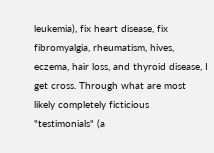leukemia), fix heart disease, fix fibromyalgia, rheumatism, hives, eczema, hair loss, and thyroid disease, I get cross. Through what are most likely completely ficticious "testimonials" (a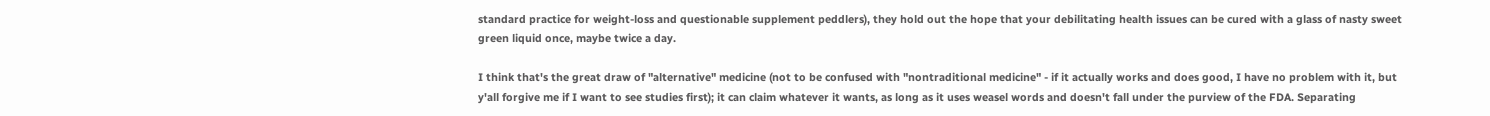standard practice for weight-loss and questionable supplement peddlers), they hold out the hope that your debilitating health issues can be cured with a glass of nasty sweet green liquid once, maybe twice a day.

I think that's the great draw of "alternative" medicine (not to be confused with "nontraditional medicine" - if it actually works and does good, I have no problem with it, but y'all forgive me if I want to see studies first); it can claim whatever it wants, as long as it uses weasel words and doesn't fall under the purview of the FDA. Separating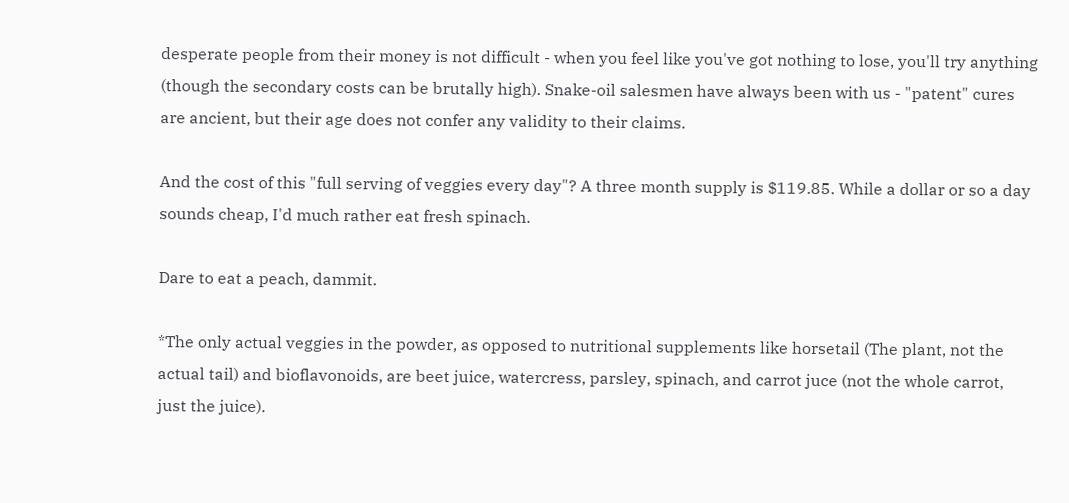desperate people from their money is not difficult - when you feel like you've got nothing to lose, you'll try anything (though the secondary costs can be brutally high). Snake-oil salesmen have always been with us - "patent" cures are ancient, but their age does not confer any validity to their claims.

And the cost of this "full serving of veggies every day"? A three month supply is $119.85. While a dollar or so a day sounds cheap, I'd much rather eat fresh spinach.

Dare to eat a peach, dammit.

*The only actual veggies in the powder, as opposed to nutritional supplements like horsetail (The plant, not the actual tail) and bioflavonoids, are beet juice, watercress, parsley, spinach, and carrot juce (not the whole carrot, just the juice).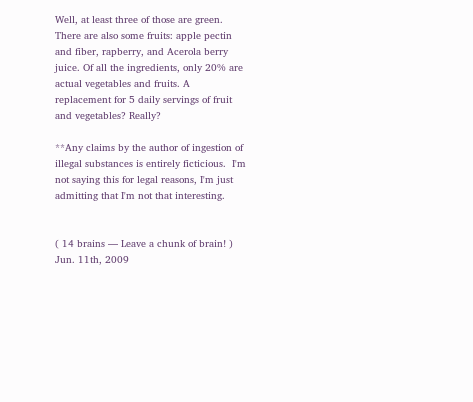Well, at least three of those are green. There are also some fruits: apple pectin and fiber, rapberry, and Acerola berry juice. Of all the ingredients, only 20% are actual vegetables and fruits. A replacement for 5 daily servings of fruit and vegetables? Really?

**Any claims by the author of ingestion of illegal substances is entirely ficticious.  I'm not saying this for legal reasons, I'm just admitting that I'm not that interesting.


( 14 brains — Leave a chunk of brain! )
Jun. 11th, 2009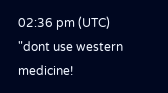02:36 pm (UTC)
"dont use western medicine!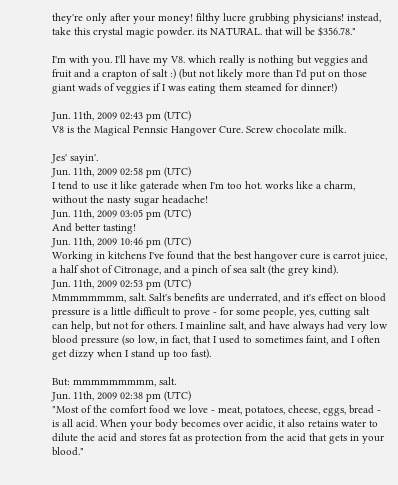they're only after your money! filthy lucre grubbing physicians! instead, take this crystal magic powder. its NATURAL. that will be $356.78."

I'm with you. I'll have my V8. which really is nothing but veggies and fruit and a crapton of salt :) (but not likely more than I'd put on those giant wads of veggies if I was eating them steamed for dinner!)

Jun. 11th, 2009 02:43 pm (UTC)
V8 is the Magical Pennsic Hangover Cure. Screw chocolate milk.

Jes' sayin'.
Jun. 11th, 2009 02:58 pm (UTC)
I tend to use it like gaterade when I'm too hot. works like a charm, without the nasty sugar headache!
Jun. 11th, 2009 03:05 pm (UTC)
And better tasting!
Jun. 11th, 2009 10:46 pm (UTC)
Working in kitchens I've found that the best hangover cure is carrot juice, a half shot of Citronage, and a pinch of sea salt (the grey kind).
Jun. 11th, 2009 02:53 pm (UTC)
Mmmmmmmm, salt. Salt's benefits are underrated, and it's effect on blood pressure is a little difficult to prove - for some people, yes, cutting salt can help, but not for others. I mainline salt, and have always had very low blood pressure (so low, in fact, that I used to sometimes faint, and I often get dizzy when I stand up too fast).

But: mmmmmmmmm, salt.
Jun. 11th, 2009 02:38 pm (UTC)
"Most of the comfort food we love - meat, potatoes, cheese, eggs, bread - is all acid. When your body becomes over acidic, it also retains water to dilute the acid and stores fat as protection from the acid that gets in your blood."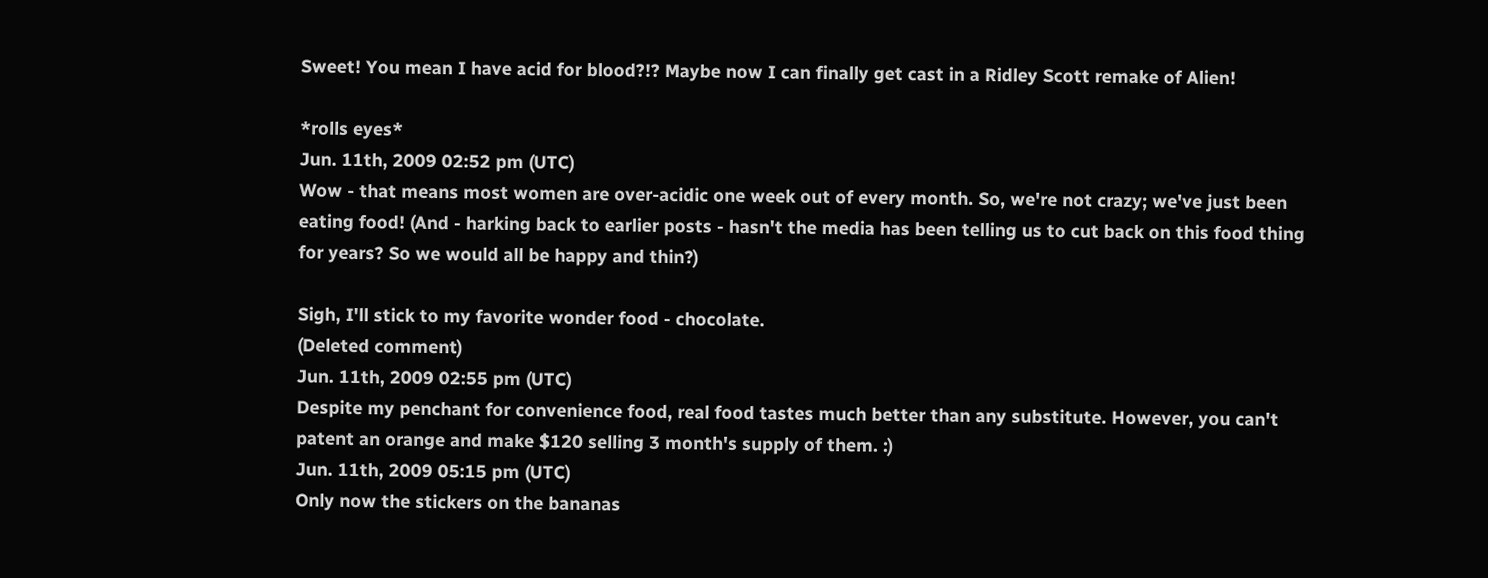Sweet! You mean I have acid for blood?!? Maybe now I can finally get cast in a Ridley Scott remake of Alien!

*rolls eyes*
Jun. 11th, 2009 02:52 pm (UTC)
Wow - that means most women are over-acidic one week out of every month. So, we're not crazy; we've just been eating food! (And - harking back to earlier posts - hasn't the media has been telling us to cut back on this food thing for years? So we would all be happy and thin?)

Sigh, I'll stick to my favorite wonder food - chocolate.
(Deleted comment)
Jun. 11th, 2009 02:55 pm (UTC)
Despite my penchant for convenience food, real food tastes much better than any substitute. However, you can't patent an orange and make $120 selling 3 month's supply of them. :)
Jun. 11th, 2009 05:15 pm (UTC)
Only now the stickers on the bananas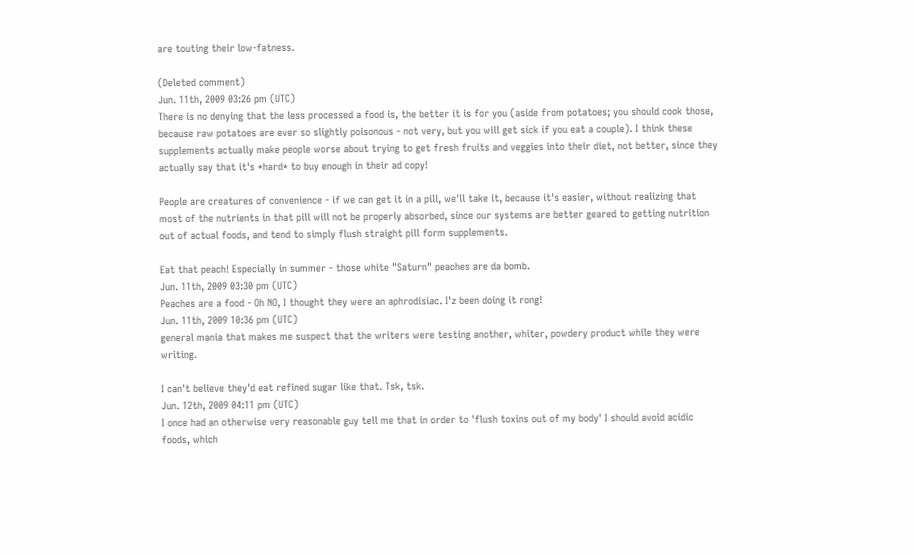are touting their low-fatness.

(Deleted comment)
Jun. 11th, 2009 03:26 pm (UTC)
There is no denying that the less processed a food is, the better it is for you (aside from potatoes; you should cook those, because raw potatoes are ever so slightly poisonous - not very, but you will get sick if you eat a couple). I think these supplements actually make people worse about trying to get fresh fruits and veggies into their diet, not better, since they actually say that it's *hard* to buy enough in their ad copy!

People are creatures of convenience - if we can get it in a pill, we'll take it, because it's easier, without realizing that most of the nutrients in that pill will not be properly absorbed, since our systems are better geared to getting nutrition out of actual foods, and tend to simply flush straight pill form supplements.

Eat that peach! Especially in summer - those white "Saturn" peaches are da bomb.
Jun. 11th, 2009 03:30 pm (UTC)
Peaches are a food - Oh NO, I thought they were an aphrodisiac. I'z been doing it rong!
Jun. 11th, 2009 10:36 pm (UTC)
general mania that makes me suspect that the writers were testing another, whiter, powdery product while they were writing.

I can't believe they'd eat refined sugar like that. Tsk, tsk.
Jun. 12th, 2009 04:11 pm (UTC)
I once had an otherwise very reasonable guy tell me that in order to 'flush toxins out of my body' I should avoid acidic foods, which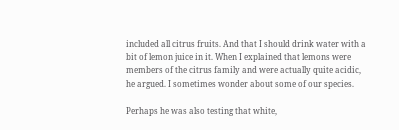included all citrus fruits. And that I should drink water with a bit of lemon juice in it. When I explained that lemons were members of the citrus family and were actually quite acidic, he argued. I sometimes wonder about some of our species.

Perhaps he was also testing that white,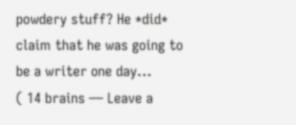powdery stuff? He *did* claim that he was going to be a writer one day...
( 14 brains — Leave a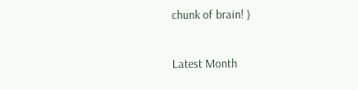chunk of brain! )

Latest Month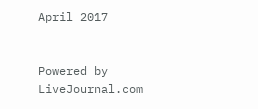April 2017


Powered by LiveJournal.com